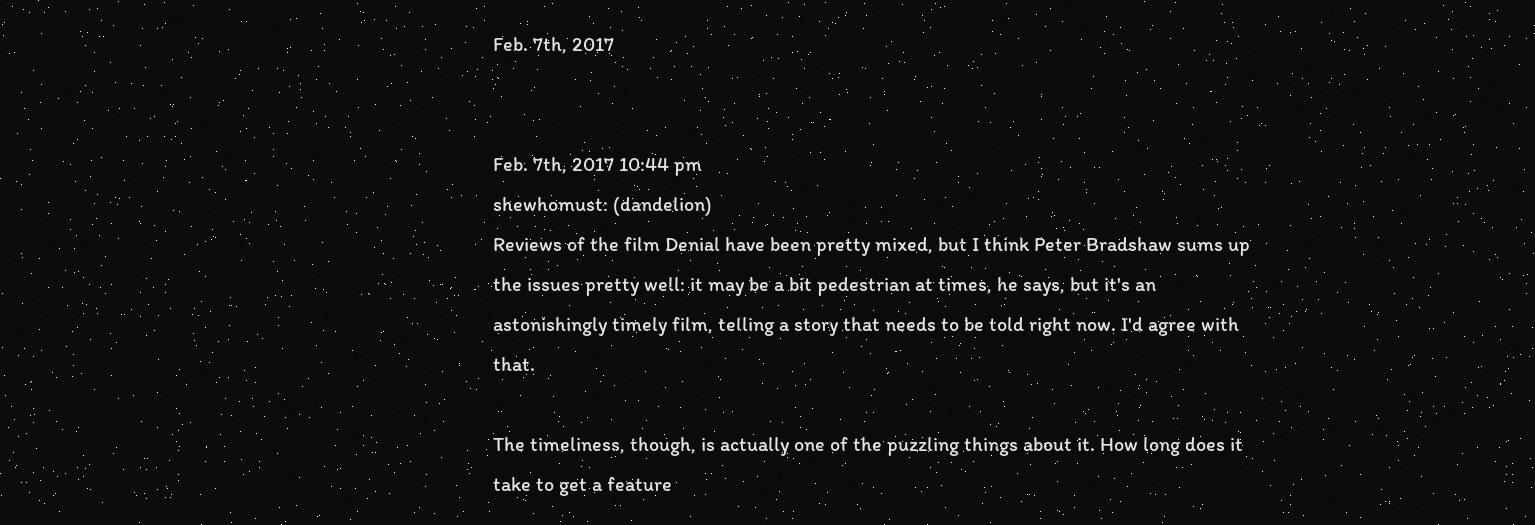Feb. 7th, 2017


Feb. 7th, 2017 10:44 pm
shewhomust: (dandelion)
Reviews of the film Denial have been pretty mixed, but I think Peter Bradshaw sums up the issues pretty well: it may be a bit pedestrian at times, he says, but it's an astonishingly timely film, telling a story that needs to be told right now. I'd agree with that.

The timeliness, though, is actually one of the puzzling things about it. How long does it take to get a feature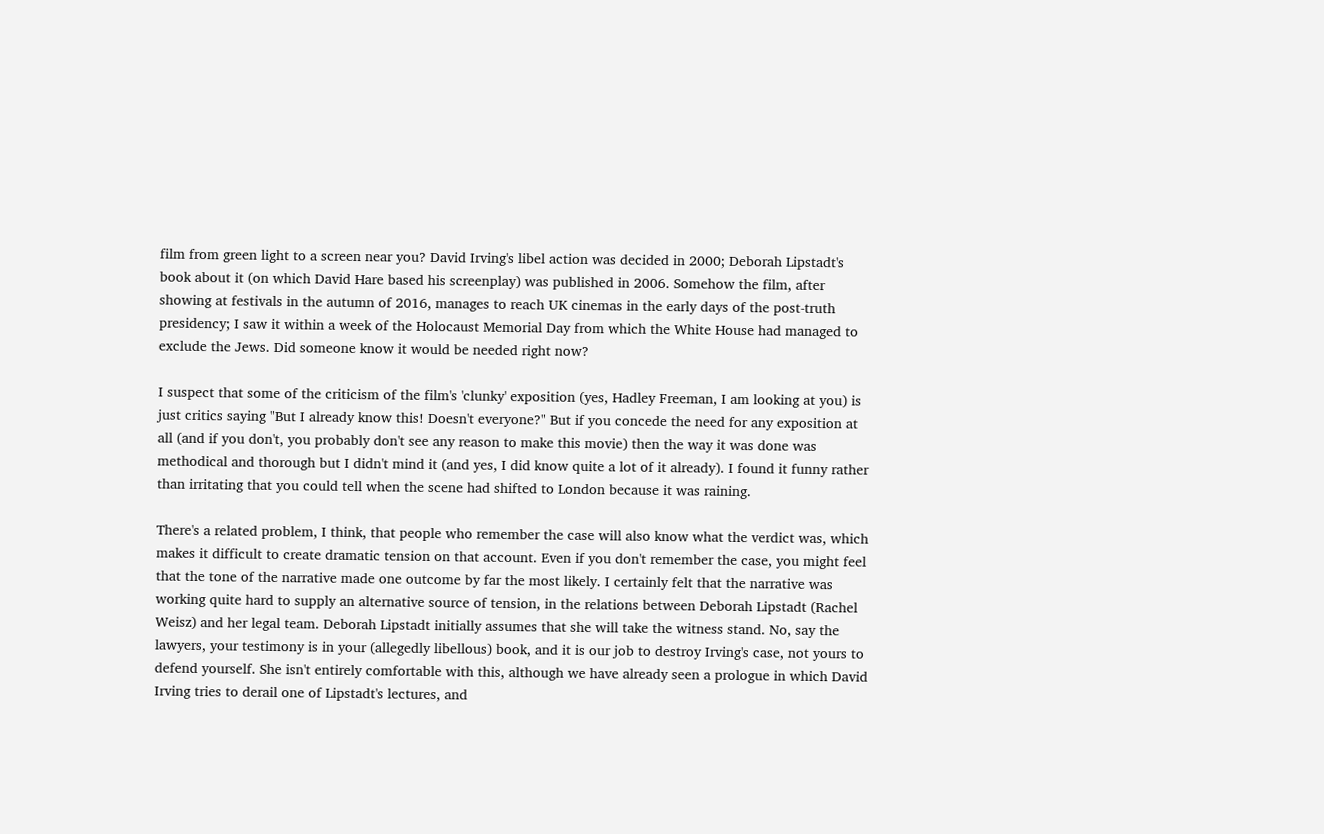film from green light to a screen near you? David Irving's libel action was decided in 2000; Deborah Lipstadt's book about it (on which David Hare based his screenplay) was published in 2006. Somehow the film, after showing at festivals in the autumn of 2016, manages to reach UK cinemas in the early days of the post-truth presidency; I saw it within a week of the Holocaust Memorial Day from which the White House had managed to exclude the Jews. Did someone know it would be needed right now?

I suspect that some of the criticism of the film's 'clunky' exposition (yes, Hadley Freeman, I am looking at you) is just critics saying "But I already know this! Doesn't everyone?" But if you concede the need for any exposition at all (and if you don't, you probably don't see any reason to make this movie) then the way it was done was methodical and thorough but I didn't mind it (and yes, I did know quite a lot of it already). I found it funny rather than irritating that you could tell when the scene had shifted to London because it was raining.

There's a related problem, I think, that people who remember the case will also know what the verdict was, which makes it difficult to create dramatic tension on that account. Even if you don't remember the case, you might feel that the tone of the narrative made one outcome by far the most likely. I certainly felt that the narrative was working quite hard to supply an alternative source of tension, in the relations between Deborah Lipstadt (Rachel Weisz) and her legal team. Deborah Lipstadt initially assumes that she will take the witness stand. No, say the lawyers, your testimony is in your (allegedly libellous) book, and it is our job to destroy Irving's case, not yours to defend yourself. She isn't entirely comfortable with this, although we have already seen a prologue in which David Irving tries to derail one of Lipstadt's lectures, and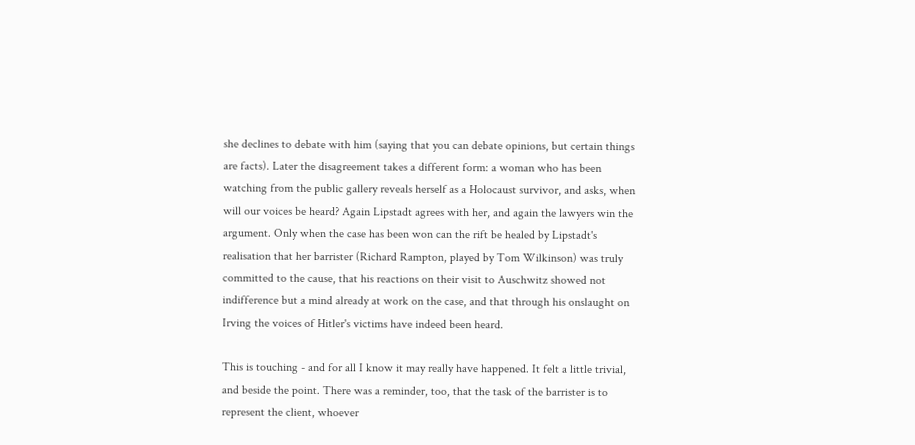she declines to debate with him (saying that you can debate opinions, but certain things are facts). Later the disagreement takes a different form: a woman who has been watching from the public gallery reveals herself as a Holocaust survivor, and asks, when will our voices be heard? Again Lipstadt agrees with her, and again the lawyers win the argument. Only when the case has been won can the rift be healed by Lipstadt's realisation that her barrister (Richard Rampton, played by Tom Wilkinson) was truly committed to the cause, that his reactions on their visit to Auschwitz showed not indifference but a mind already at work on the case, and that through his onslaught on Irving the voices of Hitler's victims have indeed been heard.

This is touching - and for all I know it may really have happened. It felt a little trivial, and beside the point. There was a reminder, too, that the task of the barrister is to represent the client, whoever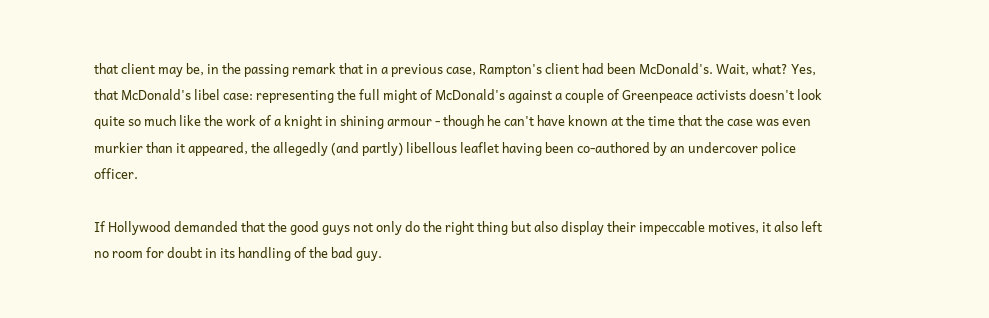that client may be, in the passing remark that in a previous case, Rampton's client had been McDonald's. Wait, what? Yes, that McDonald's libel case: representing the full might of McDonald's against a couple of Greenpeace activists doesn't look quite so much like the work of a knight in shining armour - though he can't have known at the time that the case was even murkier than it appeared, the allegedly (and partly) libellous leaflet having been co-authored by an undercover police officer.

If Hollywood demanded that the good guys not only do the right thing but also display their impeccable motives, it also left no room for doubt in its handling of the bad guy.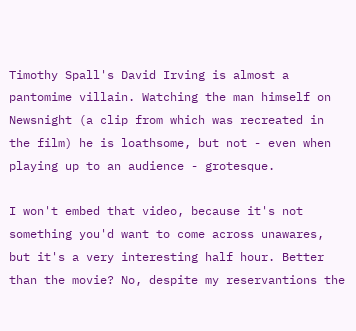Timothy Spall's David Irving is almost a pantomime villain. Watching the man himself on Newsnight (a clip from which was recreated in the film) he is loathsome, but not - even when playing up to an audience - grotesque.

I won't embed that video, because it's not something you'd want to come across unawares, but it's a very interesting half hour. Better than the movie? No, despite my reservantions the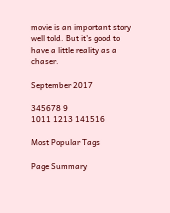movie is an important story well told. But it's good to have a little reality as a chaser.

September 2017

345678 9
1011 1213 141516

Most Popular Tags

Page Summary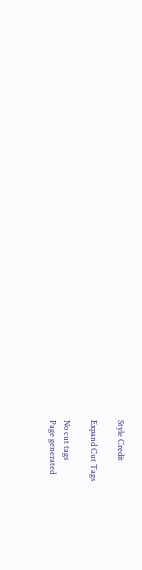Style Credit

Expand Cut Tags

No cut tags
Page generated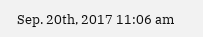Sep. 20th, 2017 11:06 am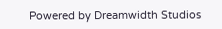Powered by Dreamwidth Studios